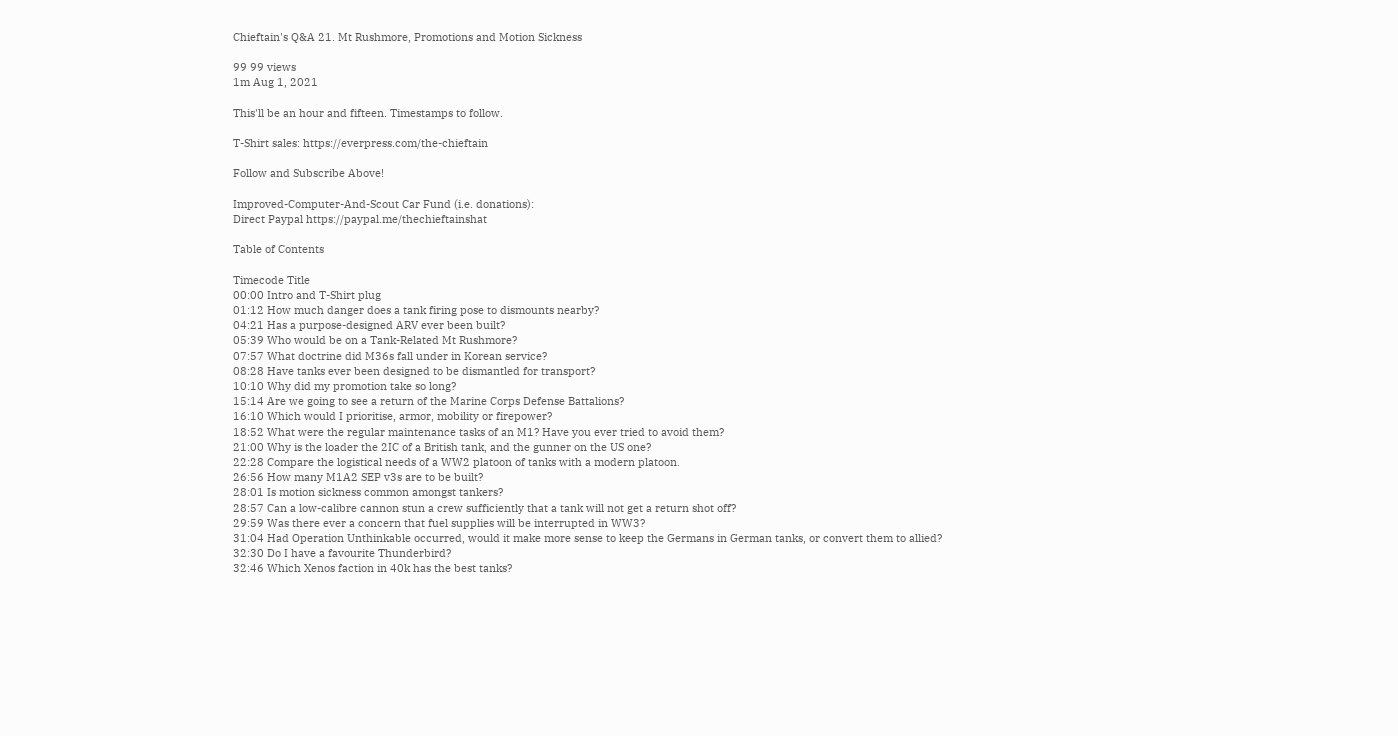Chieftain's Q&A 21. Mt Rushmore, Promotions and Motion Sickness

99 99 views
1m Aug 1, 2021

This'll be an hour and fifteen. Timestamps to follow.

T-Shirt sales: https://everpress.com/the-chieftain

Follow and Subscribe Above!

Improved-Computer-And-Scout Car Fund (i.e. donations):
Direct Paypal https://paypal.me/thechieftainshat

Table of Contents

Timecode Title
00:00 Intro and T-Shirt plug
01:12 How much danger does a tank firing pose to dismounts nearby?
04:21 Has a purpose-designed ARV ever been built?
05:39 Who would be on a Tank-Related Mt Rushmore?
07:57 What doctrine did M36s fall under in Korean service?
08:28 Have tanks ever been designed to be dismantled for transport?
10:10 Why did my promotion take so long?
15:14 Are we going to see a return of the Marine Corps Defense Battalions?
16:10 Which would I prioritise, armor, mobility or firepower?
18:52 What were the regular maintenance tasks of an M1? Have you ever tried to avoid them?
21:00 Why is the loader the 2IC of a British tank, and the gunner on the US one?
22:28 Compare the logistical needs of a WW2 platoon of tanks with a modern platoon.
26:56 How many M1A2 SEP v3s are to be built?
28:01 Is motion sickness common amongst tankers?
28:57 Can a low-calibre cannon stun a crew sufficiently that a tank will not get a return shot off?
29:59 Was there ever a concern that fuel supplies will be interrupted in WW3?
31:04 Had Operation Unthinkable occurred, would it make more sense to keep the Germans in German tanks, or convert them to allied?
32:30 Do I have a favourite Thunderbird?
32:46 Which Xenos faction in 40k has the best tanks?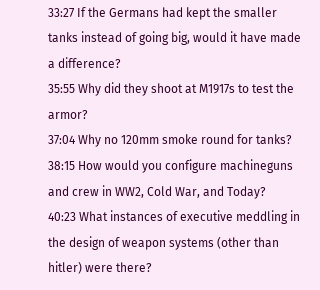33:27 If the Germans had kept the smaller tanks instead of going big, would it have made a difference?
35:55 Why did they shoot at M1917s to test the armor?
37:04 Why no 120mm smoke round for tanks?
38:15 How would you configure machineguns and crew in WW2, Cold War, and Today?
40:23 What instances of executive meddling in the design of weapon systems (other than hitler) were there?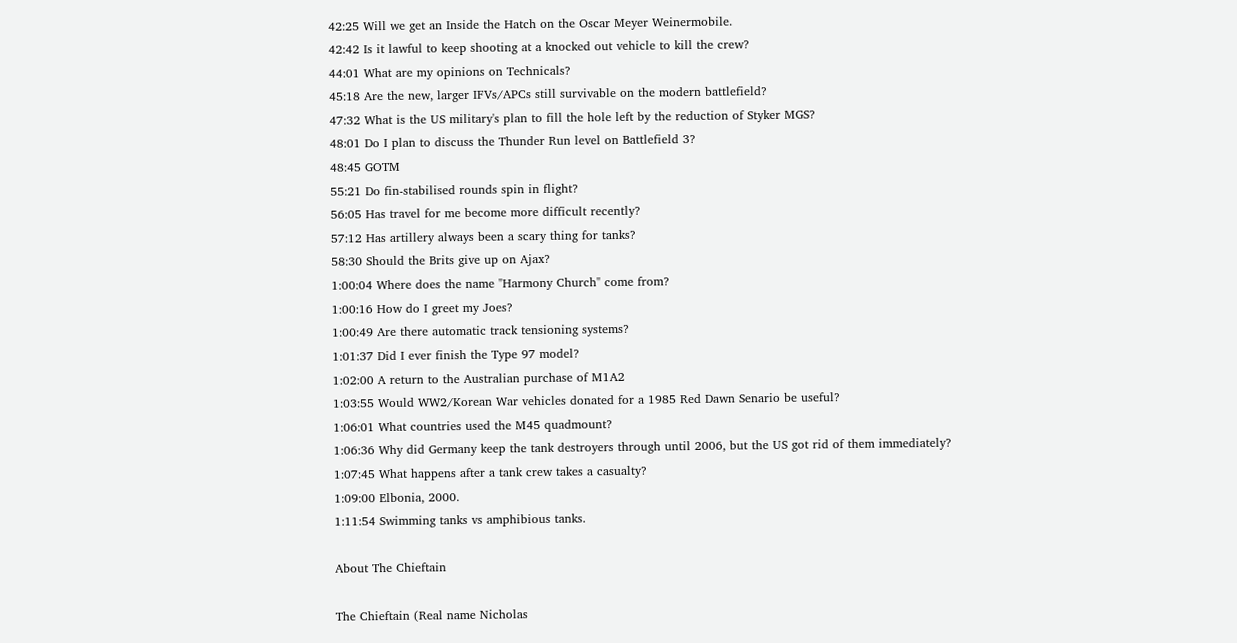42:25 Will we get an Inside the Hatch on the Oscar Meyer Weinermobile.
42:42 Is it lawful to keep shooting at a knocked out vehicle to kill the crew?
44:01 What are my opinions on Technicals?
45:18 Are the new, larger IFVs/APCs still survivable on the modern battlefield?
47:32 What is the US military's plan to fill the hole left by the reduction of Styker MGS?
48:01 Do I plan to discuss the Thunder Run level on Battlefield 3?
48:45 GOTM
55:21 Do fin-stabilised rounds spin in flight?
56:05 Has travel for me become more difficult recently?
57:12 Has artillery always been a scary thing for tanks?
58:30 Should the Brits give up on Ajax?
1:00:04 Where does the name "Harmony Church" come from?
1:00:16 How do I greet my Joes?
1:00:49 Are there automatic track tensioning systems?
1:01:37 Did I ever finish the Type 97 model?
1:02:00 A return to the Australian purchase of M1A2
1:03:55 Would WW2/Korean War vehicles donated for a 1985 Red Dawn Senario be useful?
1:06:01 What countries used the M45 quadmount?
1:06:36 Why did Germany keep the tank destroyers through until 2006, but the US got rid of them immediately?
1:07:45 What happens after a tank crew takes a casualty?
1:09:00 Elbonia, 2000.
1:11:54 Swimming tanks vs amphibious tanks.

About The Chieftain

The Chieftain (Real name Nicholas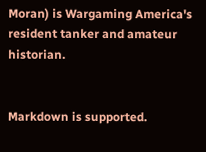Moran) is Wargaming America's resident tanker and amateur historian.


Markdown is supported.